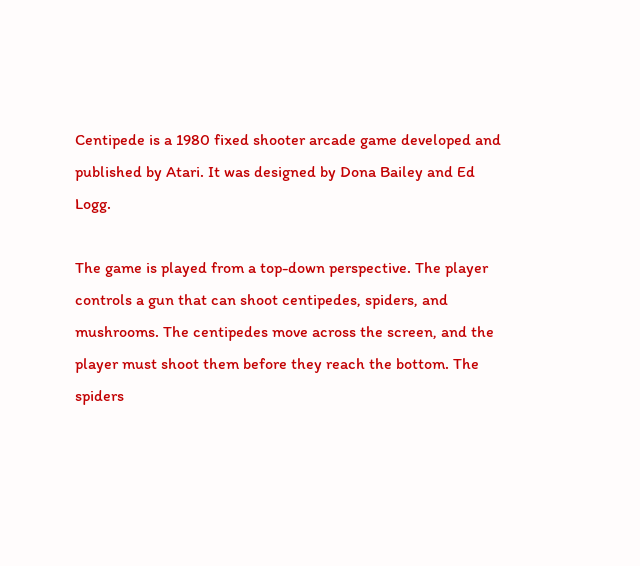Centipede is a 1980 fixed shooter arcade game developed and published by Atari. It was designed by Dona Bailey and Ed Logg.

The game is played from a top-down perspective. The player controls a gun that can shoot centipedes, spiders, and mushrooms. The centipedes move across the screen, and the player must shoot them before they reach the bottom. The spiders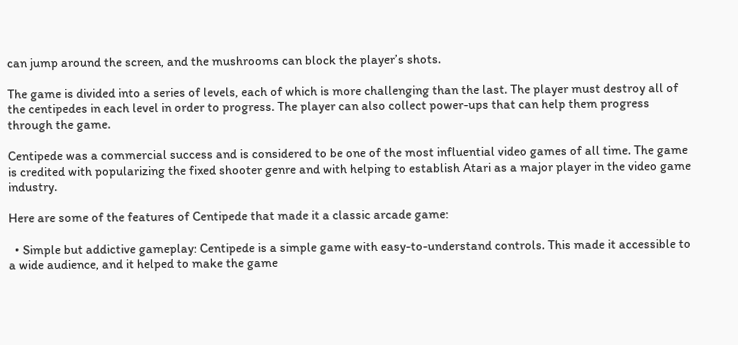can jump around the screen, and the mushrooms can block the player’s shots.

The game is divided into a series of levels, each of which is more challenging than the last. The player must destroy all of the centipedes in each level in order to progress. The player can also collect power-ups that can help them progress through the game.

Centipede was a commercial success and is considered to be one of the most influential video games of all time. The game is credited with popularizing the fixed shooter genre and with helping to establish Atari as a major player in the video game industry.

Here are some of the features of Centipede that made it a classic arcade game:

  • Simple but addictive gameplay: Centipede is a simple game with easy-to-understand controls. This made it accessible to a wide audience, and it helped to make the game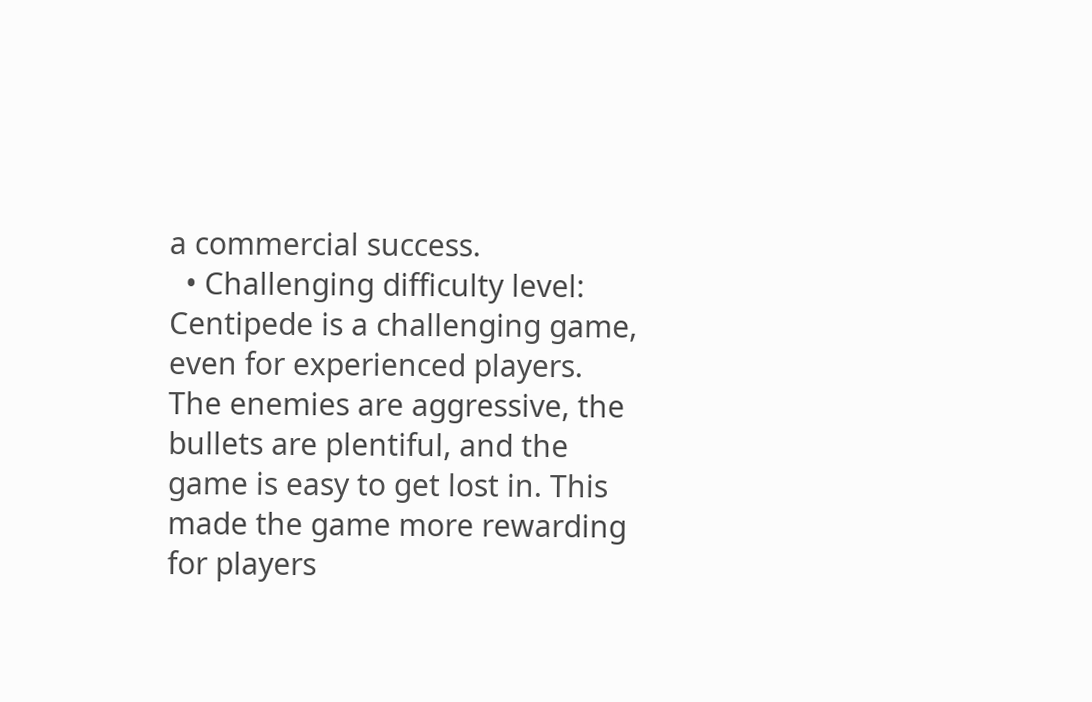a commercial success.
  • Challenging difficulty level: Centipede is a challenging game, even for experienced players. The enemies are aggressive, the bullets are plentiful, and the game is easy to get lost in. This made the game more rewarding for players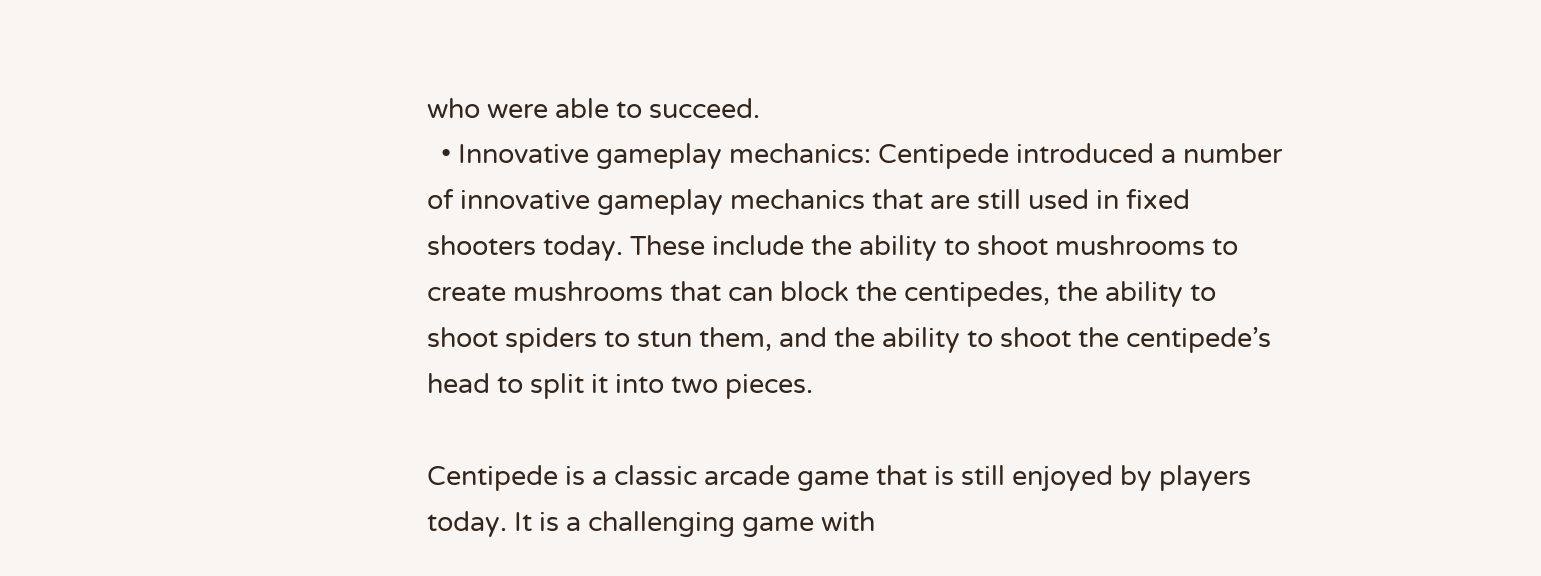who were able to succeed.
  • Innovative gameplay mechanics: Centipede introduced a number of innovative gameplay mechanics that are still used in fixed shooters today. These include the ability to shoot mushrooms to create mushrooms that can block the centipedes, the ability to shoot spiders to stun them, and the ability to shoot the centipede’s head to split it into two pieces.

Centipede is a classic arcade game that is still enjoyed by players today. It is a challenging game with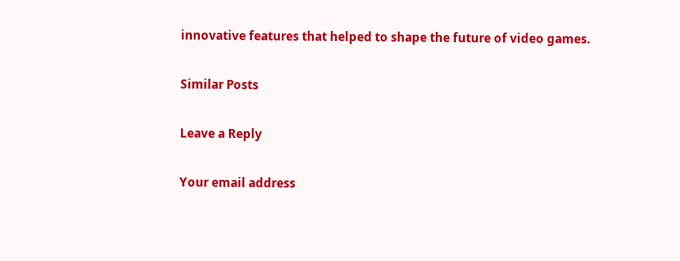innovative features that helped to shape the future of video games.

Similar Posts

Leave a Reply

Your email address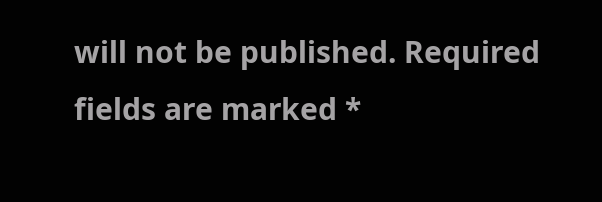will not be published. Required fields are marked *